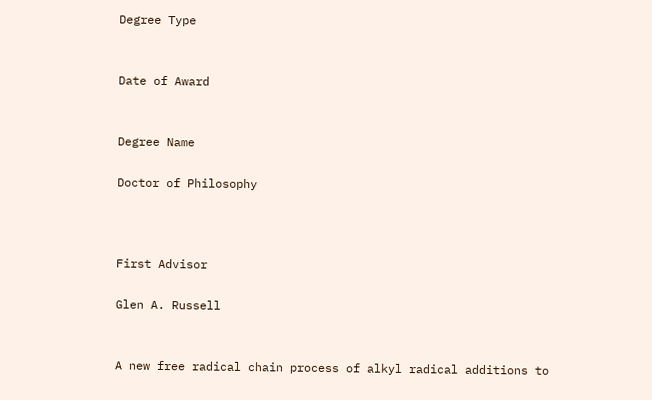Degree Type


Date of Award


Degree Name

Doctor of Philosophy



First Advisor

Glen A. Russell


A new free radical chain process of alkyl radical additions to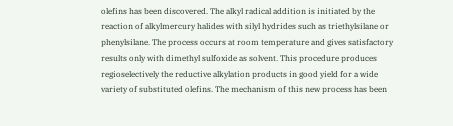olefins has been discovered. The alkyl radical addition is initiated by the reaction of alkylmercury halides with silyl hydrides such as triethylsilane or phenylsilane. The process occurs at room temperature and gives satisfactory results only with dimethyl sulfoxide as solvent. This procedure produces regioselectively the reductive alkylation products in good yield for a wide variety of substituted olefins. The mechanism of this new process has been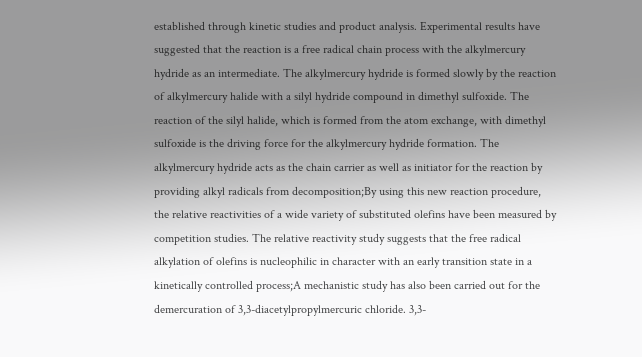established through kinetic studies and product analysis. Experimental results have suggested that the reaction is a free radical chain process with the alkylmercury hydride as an intermediate. The alkylmercury hydride is formed slowly by the reaction of alkylmercury halide with a silyl hydride compound in dimethyl sulfoxide. The reaction of the silyl halide, which is formed from the atom exchange, with dimethyl sulfoxide is the driving force for the alkylmercury hydride formation. The alkylmercury hydride acts as the chain carrier as well as initiator for the reaction by providing alkyl radicals from decomposition;By using this new reaction procedure, the relative reactivities of a wide variety of substituted olefins have been measured by competition studies. The relative reactivity study suggests that the free radical alkylation of olefins is nucleophilic in character with an early transition state in a kinetically controlled process;A mechanistic study has also been carried out for the demercuration of 3,3-diacetylpropylmercuric chloride. 3,3-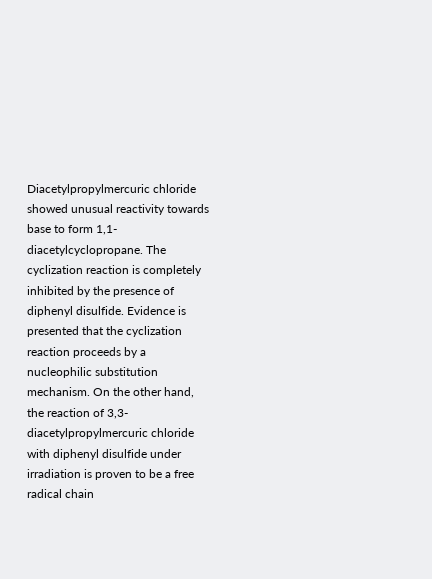Diacetylpropylmercuric chloride showed unusual reactivity towards base to form 1,1-diacetylcyclopropane. The cyclization reaction is completely inhibited by the presence of diphenyl disulfide. Evidence is presented that the cyclization reaction proceeds by a nucleophilic substitution mechanism. On the other hand, the reaction of 3,3-diacetylpropylmercuric chloride with diphenyl disulfide under irradiation is proven to be a free radical chain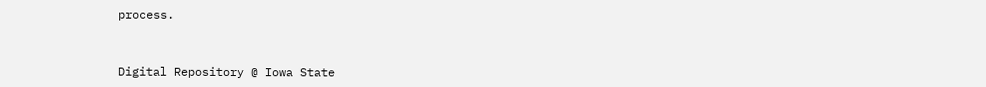process.



Digital Repository @ Iowa State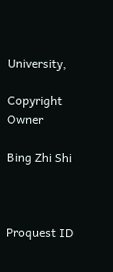University,

Copyright Owner

Bing Zhi Shi



Proquest ID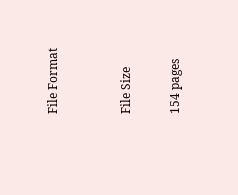File Format


File Size

154 pages